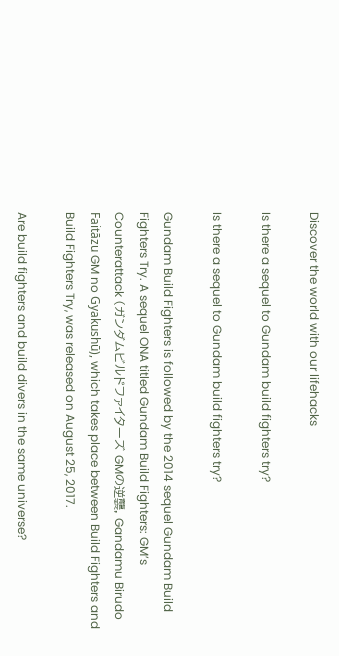Discover the world with our lifehacks

Is there a sequel to Gundam build fighters try?

Is there a sequel to Gundam build fighters try?

Gundam Build Fighters is followed by the 2014 sequel Gundam Build Fighters Try. A sequel ONA titled Gundam Build Fighters: GM’s Counterattack (ガンダムビルドファイターズ GMの逆襲, Gandamu Birudo Faitāzu GM no Gyakushū), which takes place between Build Fighters and Build Fighters Try, was released on August 25, 2017.

Are build fighters and build divers in the same universe?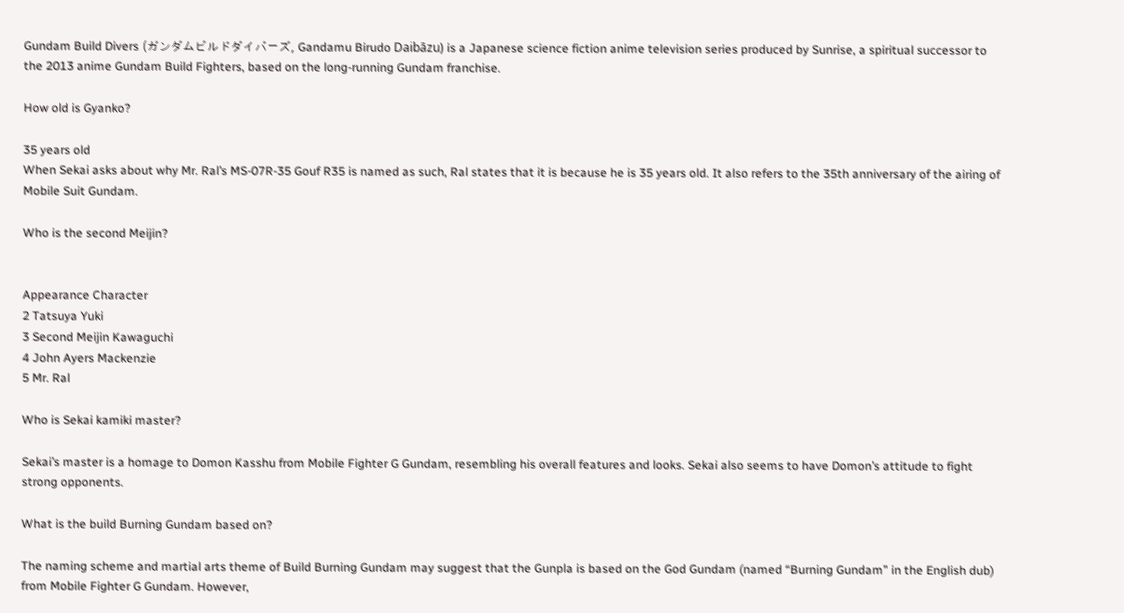Gundam Build Divers (ガンダムビルドダイバーズ, Gandamu Birudo Daibāzu) is a Japanese science fiction anime television series produced by Sunrise, a spiritual successor to the 2013 anime Gundam Build Fighters, based on the long-running Gundam franchise.

How old is Gyanko?

35 years old
When Sekai asks about why Mr. Ral’s MS-07R-35 Gouf R35 is named as such, Ral states that it is because he is 35 years old. It also refers to the 35th anniversary of the airing of Mobile Suit Gundam.

Who is the second Meijin?


Appearance Character
2 Tatsuya Yuki
3 Second Meijin Kawaguchi
4 John Ayers Mackenzie
5 Mr. Ral

Who is Sekai kamiki master?

Sekai’s master is a homage to Domon Kasshu from Mobile Fighter G Gundam, resembling his overall features and looks. Sekai also seems to have Domon’s attitude to fight strong opponents.

What is the build Burning Gundam based on?

The naming scheme and martial arts theme of Build Burning Gundam may suggest that the Gunpla is based on the God Gundam (named “Burning Gundam” in the English dub) from Mobile Fighter G Gundam. However,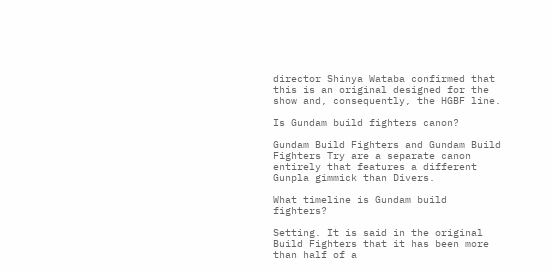director Shinya Wataba confirmed that this is an original designed for the show and, consequently, the HGBF line.

Is Gundam build fighters canon?

Gundam Build Fighters and Gundam Build Fighters Try are a separate canon entirely that features a different Gunpla gimmick than Divers.

What timeline is Gundam build fighters?

Setting. It is said in the original Build Fighters that it has been more than half of a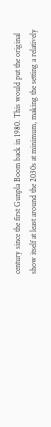century since the first Gunpla Boom back in 1980. This would put the original show itself at least around the 2030s at minimum, making the setting a relatively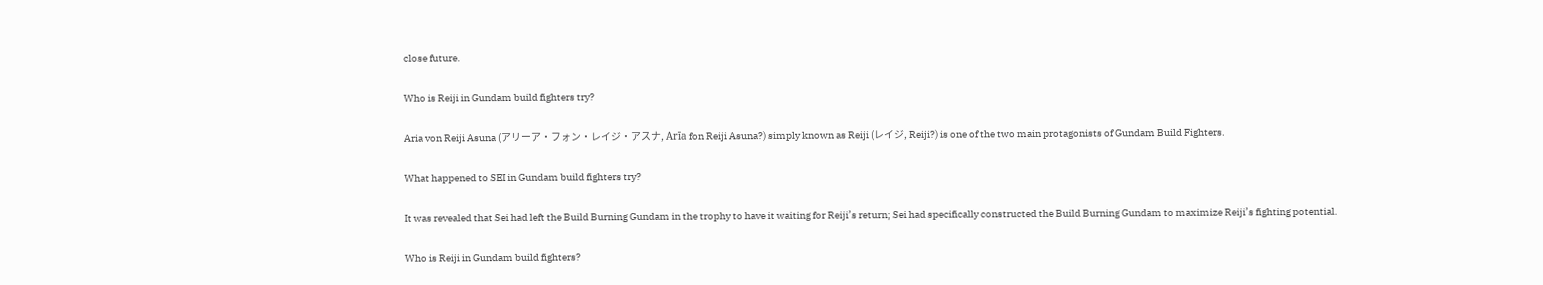close future.

Who is Reiji in Gundam build fighters try?

Aria von Reiji Asuna (アリーア・フォン・レイジ・アスナ, Arīa fon Reiji Asuna?) simply known as Reiji (レイジ, Reiji?) is one of the two main protagonists of Gundam Build Fighters.

What happened to SEI in Gundam build fighters try?

It was revealed that Sei had left the Build Burning Gundam in the trophy to have it waiting for Reiji’s return; Sei had specifically constructed the Build Burning Gundam to maximize Reiji’s fighting potential.

Who is Reiji in Gundam build fighters?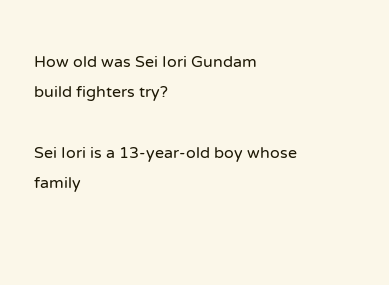How old was Sei Iori Gundam build fighters try?

Sei Iori is a 13-year-old boy whose family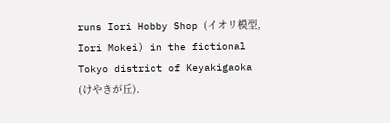runs Iori Hobby Shop (イオリ模型, Iori Mokei) in the fictional Tokyo district of Keyakigaoka (けやきが丘).